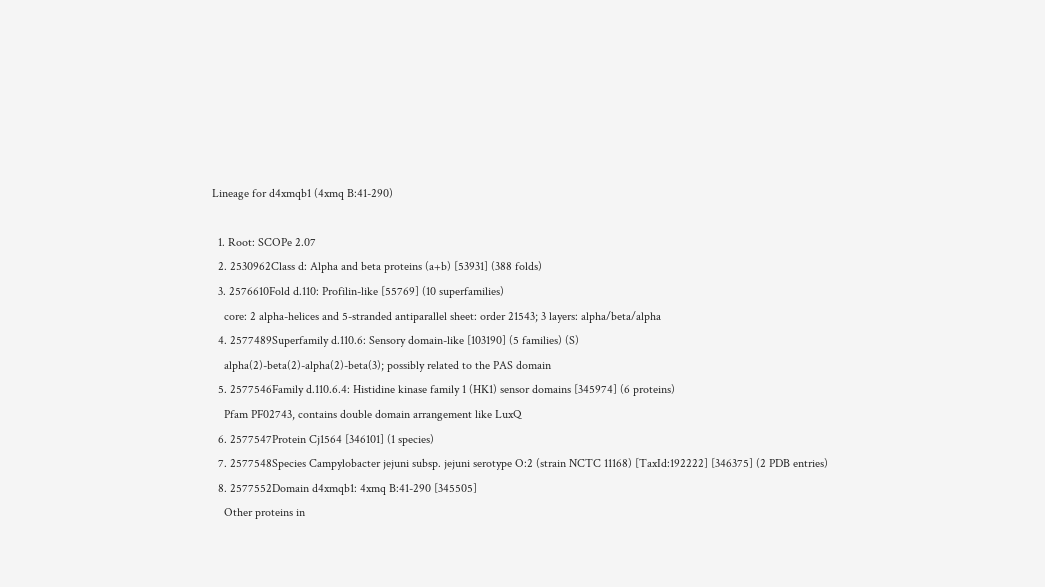Lineage for d4xmqb1 (4xmq B:41-290)

  1. Root: SCOPe 2.07
  2. 2530962Class d: Alpha and beta proteins (a+b) [53931] (388 folds)
  3. 2576610Fold d.110: Profilin-like [55769] (10 superfamilies)
    core: 2 alpha-helices and 5-stranded antiparallel sheet: order 21543; 3 layers: alpha/beta/alpha
  4. 2577489Superfamily d.110.6: Sensory domain-like [103190] (5 families) (S)
    alpha(2)-beta(2)-alpha(2)-beta(3); possibly related to the PAS domain
  5. 2577546Family d.110.6.4: Histidine kinase family 1 (HK1) sensor domains [345974] (6 proteins)
    Pfam PF02743, contains double domain arrangement like LuxQ
  6. 2577547Protein Cj1564 [346101] (1 species)
  7. 2577548Species Campylobacter jejuni subsp. jejuni serotype O:2 (strain NCTC 11168) [TaxId:192222] [346375] (2 PDB entries)
  8. 2577552Domain d4xmqb1: 4xmq B:41-290 [345505]
    Other proteins in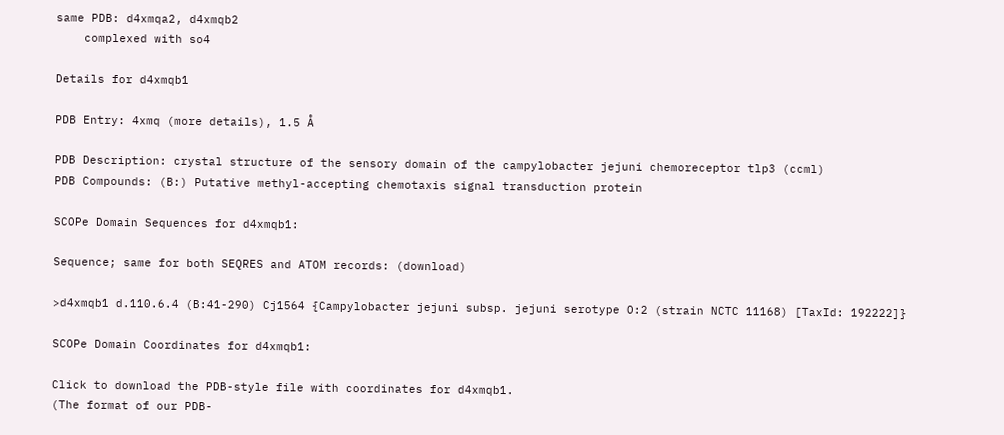same PDB: d4xmqa2, d4xmqb2
    complexed with so4

Details for d4xmqb1

PDB Entry: 4xmq (more details), 1.5 Å

PDB Description: crystal structure of the sensory domain of the campylobacter jejuni chemoreceptor tlp3 (ccml)
PDB Compounds: (B:) Putative methyl-accepting chemotaxis signal transduction protein

SCOPe Domain Sequences for d4xmqb1:

Sequence; same for both SEQRES and ATOM records: (download)

>d4xmqb1 d.110.6.4 (B:41-290) Cj1564 {Campylobacter jejuni subsp. jejuni serotype O:2 (strain NCTC 11168) [TaxId: 192222]}

SCOPe Domain Coordinates for d4xmqb1:

Click to download the PDB-style file with coordinates for d4xmqb1.
(The format of our PDB-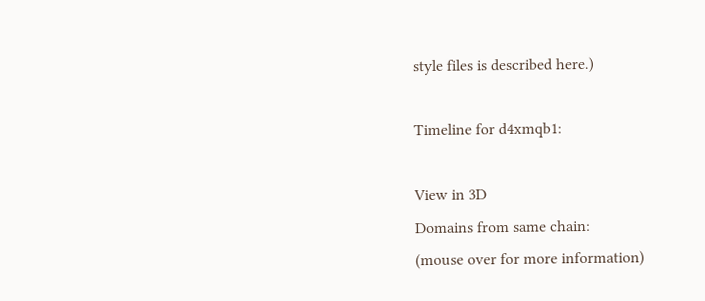style files is described here.)

Timeline for d4xmqb1:

View in 3D
Domains from same chain:
(mouse over for more information)